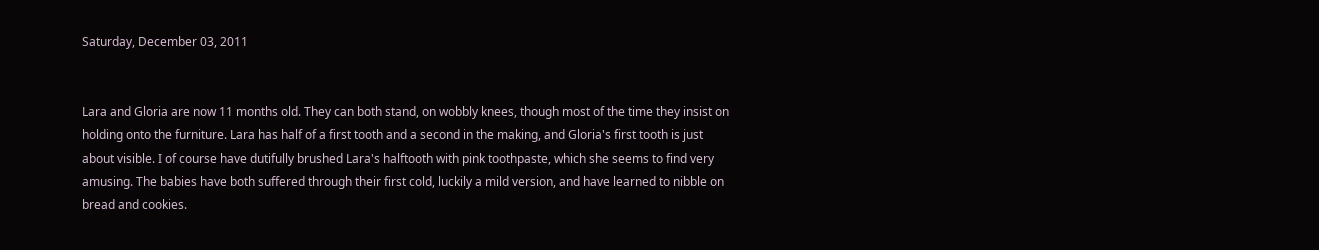Saturday, December 03, 2011


Lara and Gloria are now 11 months old. They can both stand, on wobbly knees, though most of the time they insist on holding onto the furniture. Lara has half of a first tooth and a second in the making, and Gloria's first tooth is just about visible. I of course have dutifully brushed Lara's halftooth with pink toothpaste, which she seems to find very amusing. The babies have both suffered through their first cold, luckily a mild version, and have learned to nibble on bread and cookies.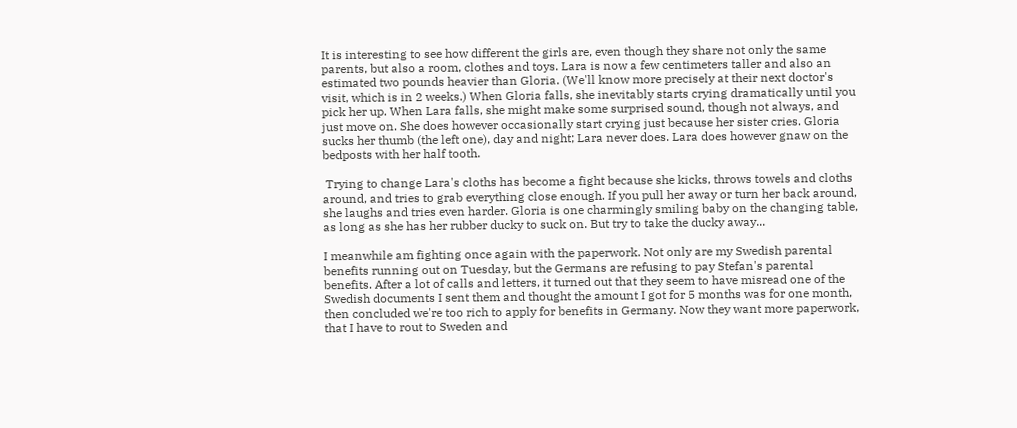It is interesting to see how different the girls are, even though they share not only the same parents, but also a room, clothes and toys. Lara is now a few centimeters taller and also an estimated two pounds heavier than Gloria. (We'll know more precisely at their next doctor's visit, which is in 2 weeks.) When Gloria falls, she inevitably starts crying dramatically until you pick her up. When Lara falls, she might make some surprised sound, though not always, and just move on. She does however occasionally start crying just because her sister cries. Gloria sucks her thumb (the left one), day and night; Lara never does. Lara does however gnaw on the bedposts with her half tooth.

 Trying to change Lara's cloths has become a fight because she kicks, throws towels and cloths around, and tries to grab everything close enough. If you pull her away or turn her back around, she laughs and tries even harder. Gloria is one charmingly smiling baby on the changing table, as long as she has her rubber ducky to suck on. But try to take the ducky away...

I meanwhile am fighting once again with the paperwork. Not only are my Swedish parental benefits running out on Tuesday, but the Germans are refusing to pay Stefan's parental benefits. After a lot of calls and letters, it turned out that they seem to have misread one of the Swedish documents I sent them and thought the amount I got for 5 months was for one month, then concluded we're too rich to apply for benefits in Germany. Now they want more paperwork, that I have to rout to Sweden and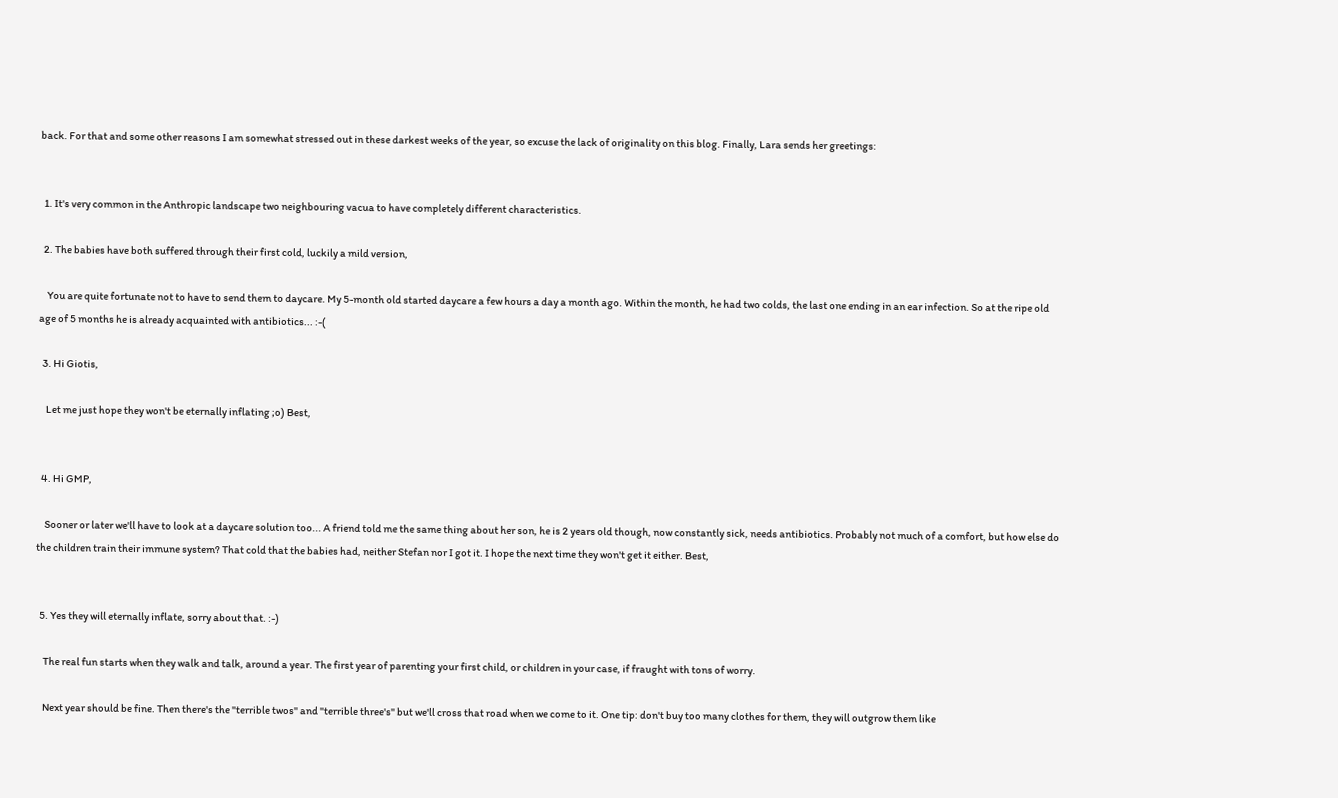back. For that and some other reasons I am somewhat stressed out in these darkest weeks of the year, so excuse the lack of originality on this blog. Finally, Lara sends her greetings:


  1. It's very common in the Anthropic landscape two neighbouring vacua to have completely different characteristics.

  2. The babies have both suffered through their first cold, luckily a mild version,

    You are quite fortunate not to have to send them to daycare. My 5-month old started daycare a few hours a day a month ago. Within the month, he had two colds, the last one ending in an ear infection. So at the ripe old age of 5 months he is already acquainted with antibiotics... :-(

  3. Hi Giotis,

    Let me just hope they won't be eternally inflating ;o) Best,


  4. Hi GMP,

    Sooner or later we'll have to look at a daycare solution too... A friend told me the same thing about her son, he is 2 years old though, now constantly sick, needs antibiotics. Probably not much of a comfort, but how else do the children train their immune system? That cold that the babies had, neither Stefan nor I got it. I hope the next time they won't get it either. Best,


  5. Yes they will eternally inflate, sorry about that. :-)

    The real fun starts when they walk and talk, around a year. The first year of parenting your first child, or children in your case, if fraught with tons of worry.

    Next year should be fine. Then there's the "terrible twos" and "terrible three's" but we'll cross that road when we come to it. One tip: don't buy too many clothes for them, they will outgrow them like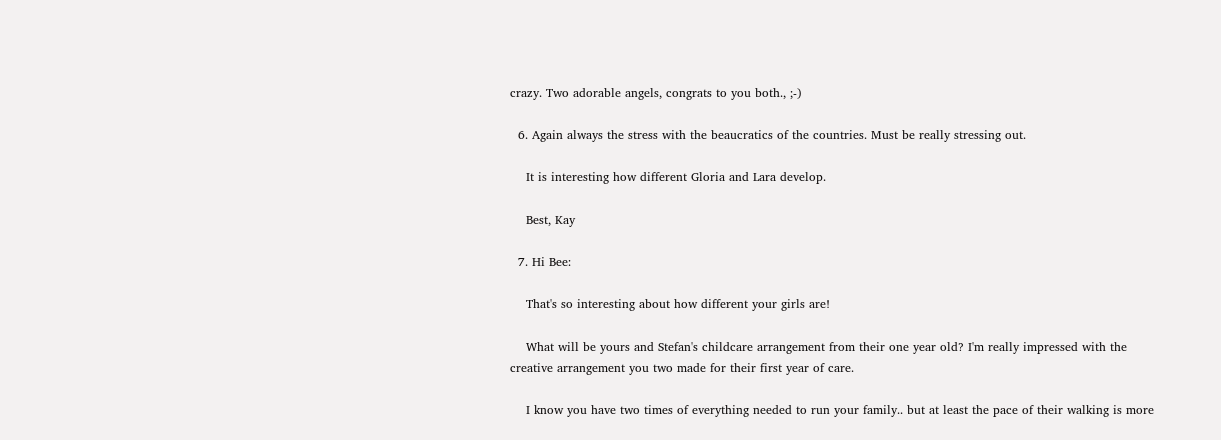crazy. Two adorable angels, congrats to you both., ;-)

  6. Again always the stress with the beaucratics of the countries. Must be really stressing out.

    It is interesting how different Gloria and Lara develop.

    Best, Kay

  7. Hi Bee:

    That's so interesting about how different your girls are!

    What will be yours and Stefan's childcare arrangement from their one year old? I'm really impressed with the creative arrangement you two made for their first year of care.

    I know you have two times of everything needed to run your family.. but at least the pace of their walking is more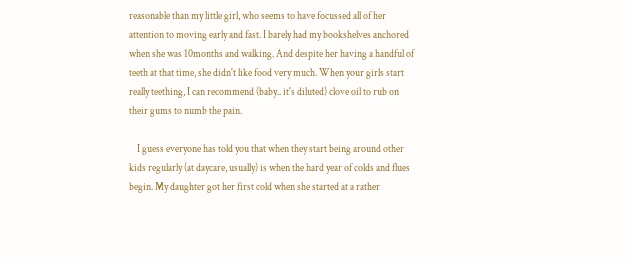reasonable than my little girl, who seems to have focussed all of her attention to moving early and fast. I barely had my bookshelves anchored when she was 10months and walking. And despite her having a handful of teeth at that time, she didn't like food very much. When your girls start really teething, I can recommend (baby.. it's diluted) clove oil to rub on their gums to numb the pain.

    I guess everyone has told you that when they start being around other kids regularly (at daycare, usually) is when the hard year of colds and flues begin. My daughter got her first cold when she started at a rather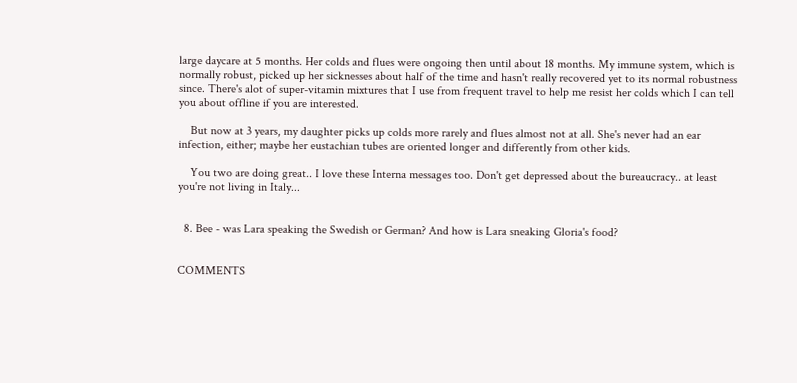large daycare at 5 months. Her colds and flues were ongoing then until about 18 months. My immune system, which is normally robust, picked up her sicknesses about half of the time and hasn't really recovered yet to its normal robustness since. There's alot of super-vitamin mixtures that I use from frequent travel to help me resist her colds which I can tell you about offline if you are interested.

    But now at 3 years, my daughter picks up colds more rarely and flues almost not at all. She's never had an ear infection, either; maybe her eustachian tubes are oriented longer and differently from other kids.

    You two are doing great.. I love these Interna messages too. Don't get depressed about the bureaucracy.. at least you're not living in Italy...


  8. Bee - was Lara speaking the Swedish or German? And how is Lara sneaking Gloria's food?


COMMENTS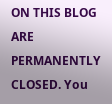ON THIS BLOG ARE PERMANENTLY CLOSED. You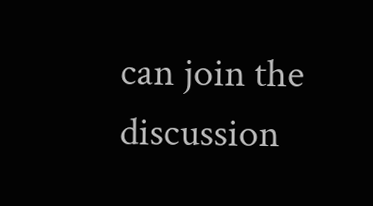can join the discussion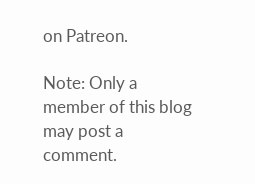on Patreon.

Note: Only a member of this blog may post a comment.